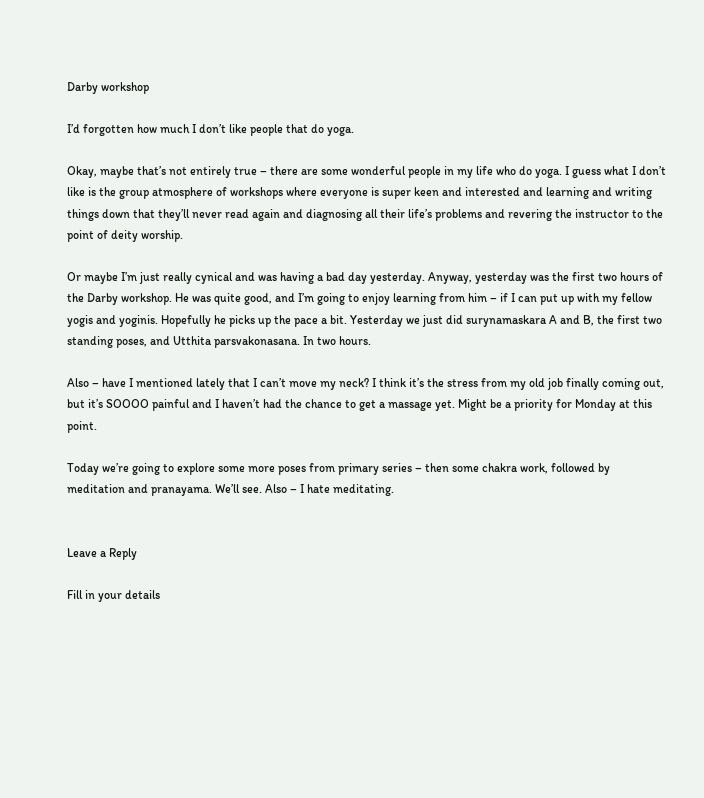Darby workshop

I’d forgotten how much I don’t like people that do yoga.

Okay, maybe that’s not entirely true – there are some wonderful people in my life who do yoga. I guess what I don’t like is the group atmosphere of workshops where everyone is super keen and interested and learning and writing things down that they’ll never read again and diagnosing all their life’s problems and revering the instructor to the point of deity worship.

Or maybe I’m just really cynical and was having a bad day yesterday. Anyway, yesterday was the first two hours of the Darby workshop. He was quite good, and I’m going to enjoy learning from him – if I can put up with my fellow yogis and yoginis. Hopefully he picks up the pace a bit. Yesterday we just did surynamaskara A and B, the first two standing poses, and Utthita parsvakonasana. In two hours.

Also – have I mentioned lately that I can’t move my neck? I think it’s the stress from my old job finally coming out, but it’s SOOOO painful and I haven’t had the chance to get a massage yet. Might be a priority for Monday at this point.

Today we’re going to explore some more poses from primary series – then some chakra work, followed by meditation and pranayama. We’ll see. Also – I hate meditating.


Leave a Reply

Fill in your details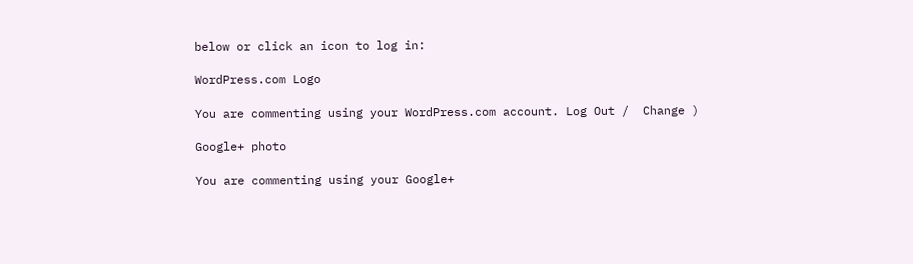below or click an icon to log in:

WordPress.com Logo

You are commenting using your WordPress.com account. Log Out /  Change )

Google+ photo

You are commenting using your Google+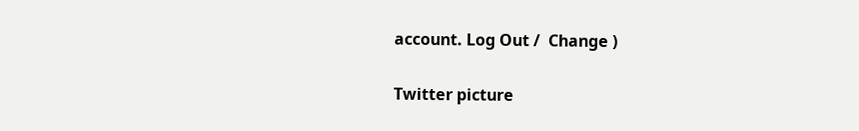account. Log Out /  Change )

Twitter picture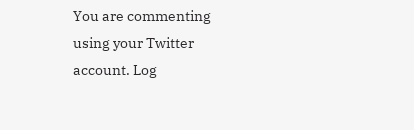You are commenting using your Twitter account. Log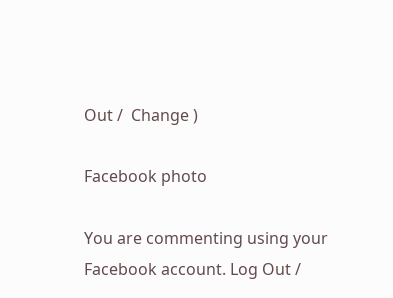Out /  Change )

Facebook photo

You are commenting using your Facebook account. Log Out /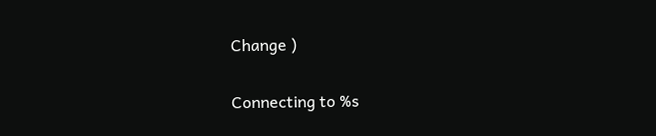Change )


Connecting to %s